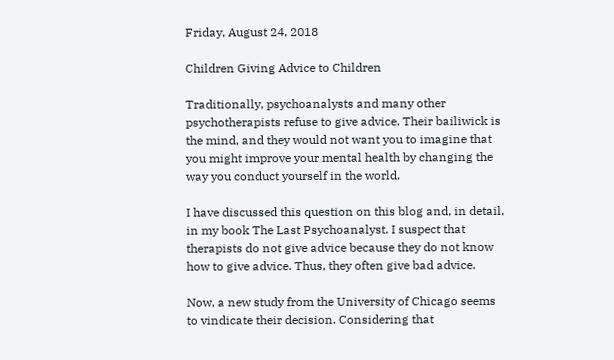Friday, August 24, 2018

Children Giving Advice to Children

Traditionally, psychoanalysts and many other psychotherapists refuse to give advice. Their bailiwick is the mind, and they would not want you to imagine that you might improve your mental health by changing the way you conduct yourself in the world.

I have discussed this question on this blog and, in detail, in my book The Last Psychoanalyst. I suspect that therapists do not give advice because they do not know how to give advice. Thus, they often give bad advice.

Now, a new study from the University of Chicago seems to vindicate their decision. Considering that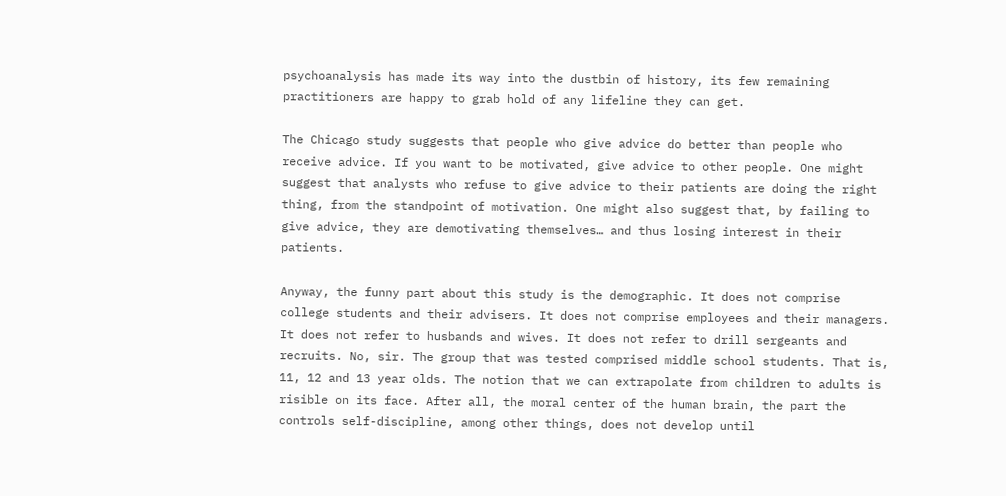psychoanalysis has made its way into the dustbin of history, its few remaining practitioners are happy to grab hold of any lifeline they can get.

The Chicago study suggests that people who give advice do better than people who receive advice. If you want to be motivated, give advice to other people. One might suggest that analysts who refuse to give advice to their patients are doing the right thing, from the standpoint of motivation. One might also suggest that, by failing to give advice, they are demotivating themselves… and thus losing interest in their patients.

Anyway, the funny part about this study is the demographic. It does not comprise college students and their advisers. It does not comprise employees and their managers. It does not refer to husbands and wives. It does not refer to drill sergeants and recruits. No, sir. The group that was tested comprised middle school students. That is, 11, 12 and 13 year olds. The notion that we can extrapolate from children to adults is risible on its face. After all, the moral center of the human brain, the part the controls self-discipline, among other things, does not develop until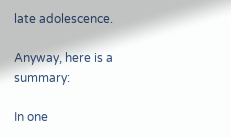late adolescence.

Anyway, here is a summary:

In one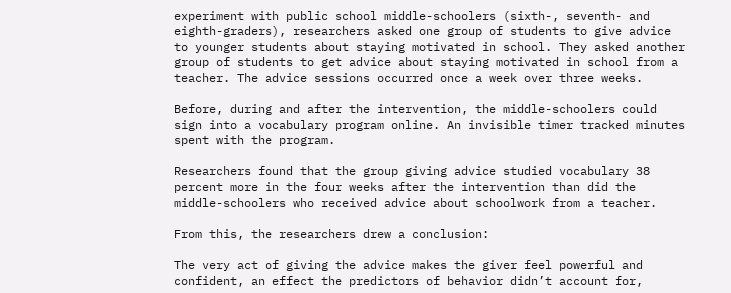experiment with public school middle-schoolers (sixth-, seventh- and eighth-graders), researchers asked one group of students to give advice to younger students about staying motivated in school. They asked another group of students to get advice about staying motivated in school from a teacher. The advice sessions occurred once a week over three weeks.

Before, during and after the intervention, the middle-schoolers could sign into a vocabulary program online. An invisible timer tracked minutes spent with the program.

Researchers found that the group giving advice studied vocabulary 38 percent more in the four weeks after the intervention than did the middle-schoolers who received advice about schoolwork from a teacher.

From this, the researchers drew a conclusion:

The very act of giving the advice makes the giver feel powerful and confident, an effect the predictors of behavior didn’t account for,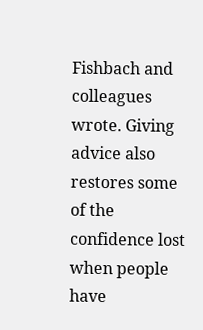Fishbach and colleagues wrote. Giving advice also restores some of the confidence lost when people have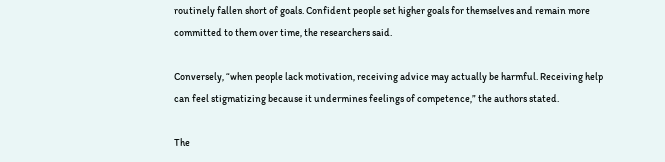routinely fallen short of goals. Confident people set higher goals for themselves and remain more committed to them over time, the researchers said.

Conversely, “when people lack motivation, receiving advice may actually be harmful. Receiving help can feel stigmatizing because it undermines feelings of competence,” the authors stated.

The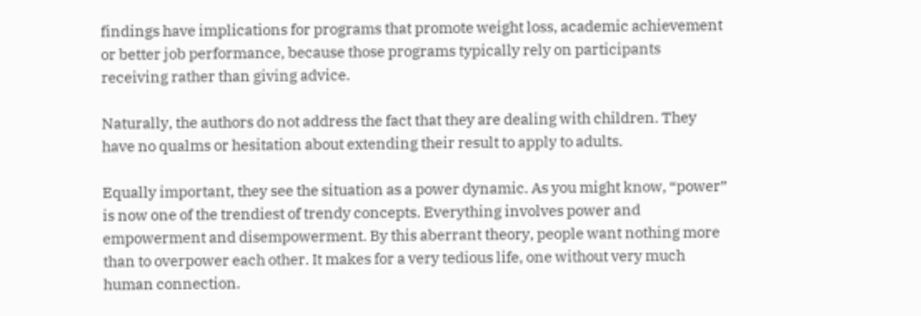findings have implications for programs that promote weight loss, academic achievement or better job performance, because those programs typically rely on participants receiving rather than giving advice.

Naturally, the authors do not address the fact that they are dealing with children. They have no qualms or hesitation about extending their result to apply to adults.

Equally important, they see the situation as a power dynamic. As you might know, “power” is now one of the trendiest of trendy concepts. Everything involves power and empowerment and disempowerment. By this aberrant theory, people want nothing more than to overpower each other. It makes for a very tedious life, one without very much human connection.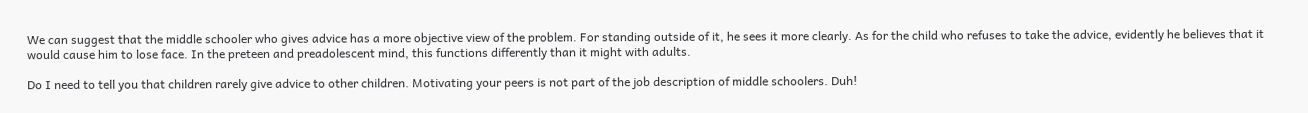We can suggest that the middle schooler who gives advice has a more objective view of the problem. For standing outside of it, he sees it more clearly. As for the child who refuses to take the advice, evidently he believes that it would cause him to lose face. In the preteen and preadolescent mind, this functions differently than it might with adults.

Do I need to tell you that children rarely give advice to other children. Motivating your peers is not part of the job description of middle schoolers. Duh!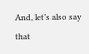And, let’s also say that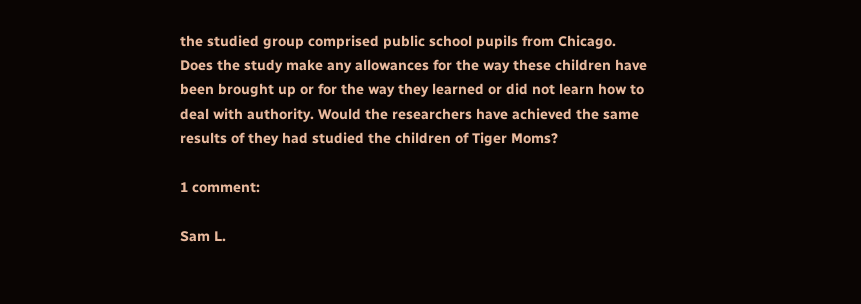the studied group comprised public school pupils from Chicago. Does the study make any allowances for the way these children have been brought up or for the way they learned or did not learn how to deal with authority. Would the researchers have achieved the same results of they had studied the children of Tiger Moms?

1 comment:

Sam L.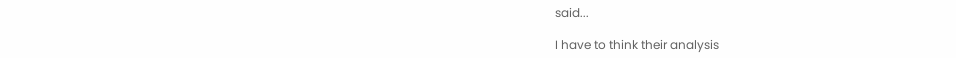said...

I have to think their analysis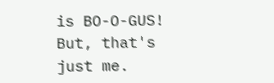is BO-O-GUS! But, that's just me.